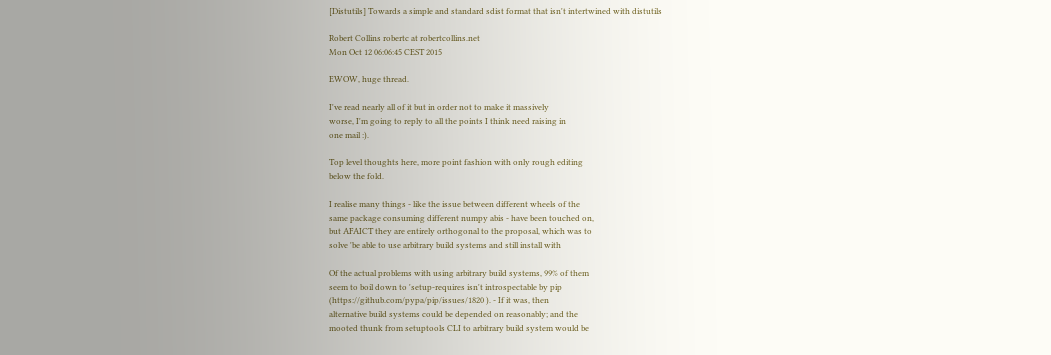[Distutils] Towards a simple and standard sdist format that isn't intertwined with distutils

Robert Collins robertc at robertcollins.net
Mon Oct 12 06:06:45 CEST 2015

EWOW, huge thread.

I've read nearly all of it but in order not to make it massively
worse, I'm going to reply to all the points I think need raising in
one mail :).

Top level thoughts here, more point fashion with only rough editing
below the fold.

I realise many things - like the issue between different wheels of the
same package consuming different numpy abis - have been touched on,
but AFAICT they are entirely orthogonal to the proposal, which was to
solve 'be able to use arbitrary build systems and still install with

Of the actual problems with using arbitrary build systems, 99% of them
seem to boil down to 'setup-requires isn't introspectable by pip
(https://github.com/pypa/pip/issues/1820 ). - If it was, then
alternative build systems could be depended on reasonably; and the
mooted thunk from setuptools CLI to arbitrary build system would be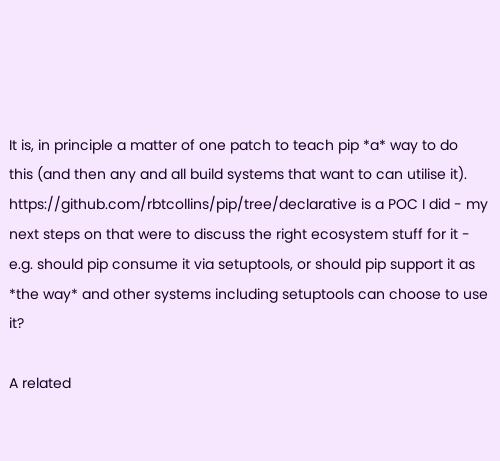It is, in principle a matter of one patch to teach pip *a* way to do
this (and then any and all build systems that want to can utilise it).
https://github.com/rbtcollins/pip/tree/declarative is a POC I did - my
next steps on that were to discuss the right ecosystem stuff for it -
e.g. should pip consume it via setuptools, or should pip support it as
*the way* and other systems including setuptools can choose to use it?

A related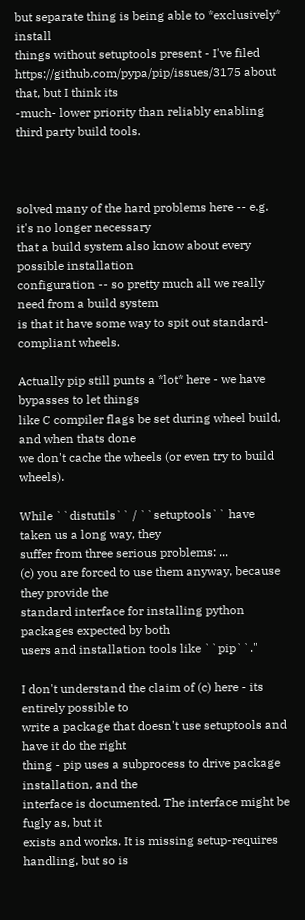but separate thing is being able to *exclusively* install
things without setuptools present - I've filed
https://github.com/pypa/pip/issues/3175 about that, but I think its
-much- lower priority than reliably enabling third party build tools.



solved many of the hard problems here -- e.g. it's no longer necessary
that a build system also know about every possible installation
configuration -- so pretty much all we really need from a build system
is that it have some way to spit out standard-compliant wheels.

Actually pip still punts a *lot* here - we have bypasses to let things
like C compiler flags be set during wheel build, and when thats done
we don't cache the wheels (or even try to build wheels).

While ``distutils`` / ``setuptools`` have taken us a long way, they
suffer from three serious problems: ...
(c) you are forced to use them anyway, because they provide the
standard interface for installing python packages expected by both
users and installation tools like ``pip``."

I don't understand the claim of (c) here - its entirely possible to
write a package that doesn't use setuptools and have it do the right
thing - pip uses a subprocess to drive package installation, and the
interface is documented. The interface might be fugly as, but it
exists and works. It is missing setup-requires handling, but so is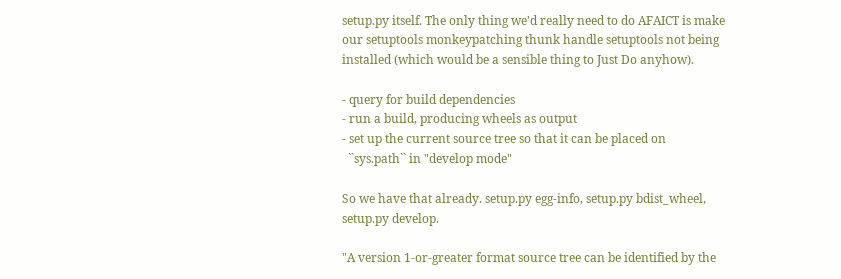setup.py itself. The only thing we'd really need to do AFAICT is make
our setuptools monkeypatching thunk handle setuptools not being
installed (which would be a sensible thing to Just Do anyhow).

- query for build dependencies
- run a build, producing wheels as output
- set up the current source tree so that it can be placed on
  ``sys.path`` in "develop mode"

So we have that already. setup.py egg-info, setup.py bdist_wheel,
setup.py develop.

"A version 1-or-greater format source tree can be identified by the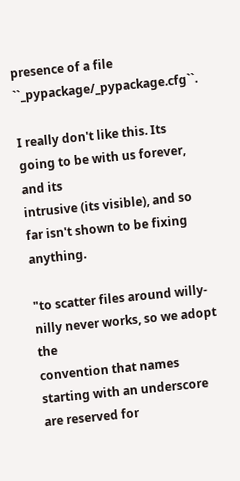presence of a file ``_pypackage/_pypackage.cfg``.

I really don't like this. Its going to be with us forever, and its
intrusive (its visible), and so far isn't shown to be fixing anything.

"to scatter files around willy-nilly never works, so we adopt the
convention that names starting with an underscore are reserved for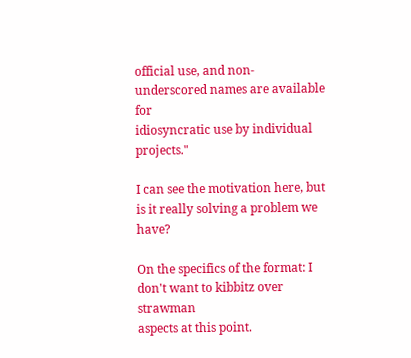official use, and non-underscored names are available for
idiosyncratic use by individual projects."

I can see the motivation here, but is it really solving a problem we have?

On the specifics of the format: I don't want to kibbitz over strawman
aspects at this point.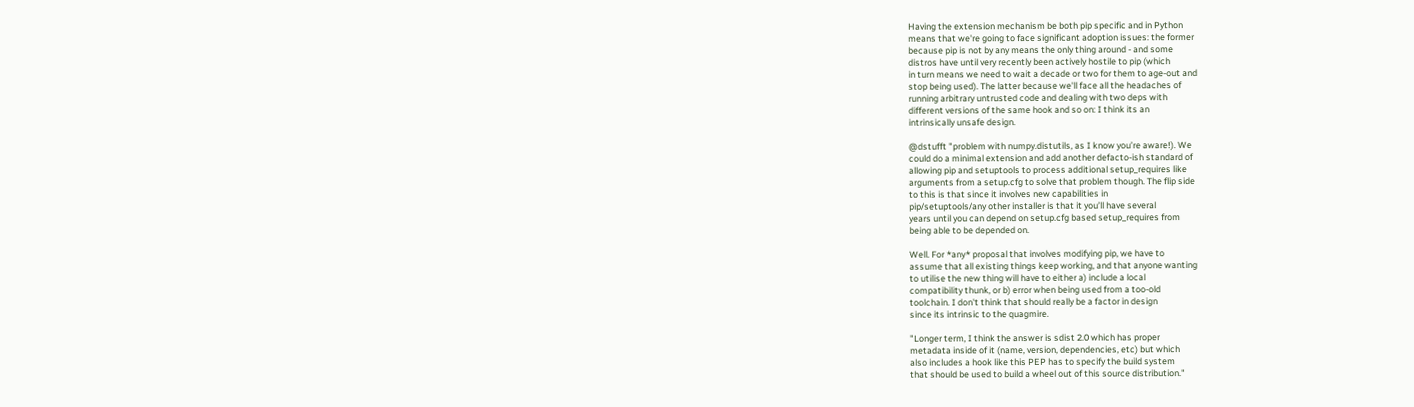Having the extension mechanism be both pip specific and in Python
means that we're going to face significant adoption issues: the former
because pip is not by any means the only thing around - and some
distros have until very recently been actively hostile to pip (which
in turn means we need to wait a decade or two for them to age-out and
stop being used). The latter because we'll face all the headaches of
running arbitrary untrusted code and dealing with two deps with
different versions of the same hook and so on: I think its an
intrinsically unsafe design.

@dstufft "problem with numpy.distutils, as I know you’re aware!). We
could do a minimal extension and add another defacto-ish standard of
allowing pip and setuptools to process additional setup_requires like
arguments from a setup.cfg to solve that problem though. The flip side
to this is that since it involves new capabilities in
pip/setuptools/any other installer is that it you’ll have several
years until you can depend on setup.cfg based setup_requires from
being able to be depended on.

Well. For *any* proposal that involves modifying pip, we have to
assume that all existing things keep working, and that anyone wanting
to utilise the new thing will have to either a) include a local
compatibility thunk, or b) error when being used from a too-old
toolchain. I don't think that should really be a factor in design
since its intrinsic to the quagmire.

"Longer term, I think the answer is sdist 2.0 which has proper
metadata inside of it (name, version, dependencies, etc) but which
also includes a hook like this PEP has to specify the build system
that should be used to build a wheel out of this source distribution."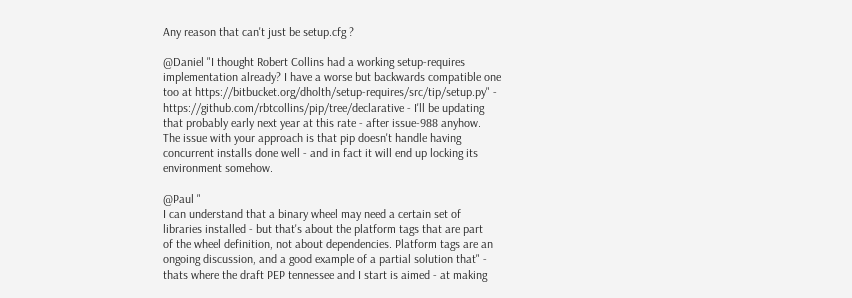Any reason that can't just be setup.cfg ?

@Daniel "I thought Robert Collins had a working setup-requires
implementation already? I have a worse but backwards compatible one
too at https://bitbucket.org/dholth/setup-requires/src/tip/setup.py" -
https://github.com/rbtcollins/pip/tree/declarative - I'll be updating
that probably early next year at this rate - after issue-988 anyhow.
The issue with your approach is that pip doesn't handle having
concurrent installs done well - and in fact it will end up locking its
environment somehow.

@Paul "
I can understand that a binary wheel may need a certain set of
libraries installed - but that's about the platform tags that are part
of the wheel definition, not about dependencies. Platform tags are an
ongoing discussion, and a good example of a partial solution that" -
thats where the draft PEP tennessee and I start is aimed - at making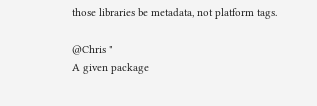those libraries be metadata, not platform tags.

@Chris "
A given package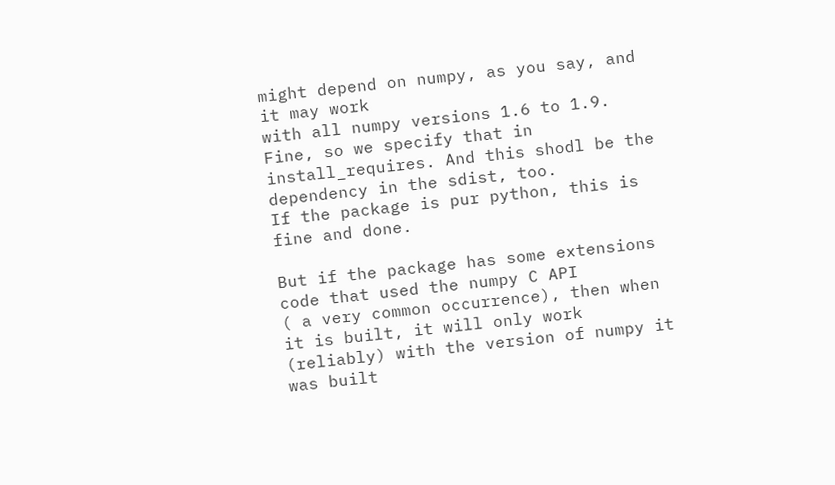might depend on numpy, as you say, and it may work
with all numpy versions 1.6 to 1.9. Fine, so we specify that in
install_requires. And this shodl be the dependency in the sdist, too.
If the package is pur python, this is fine and done.

But if the package has some extensions code that used the numpy C API
( a very common occurrence), then when it is built, it will only work
(reliably) with the version of numpy it was built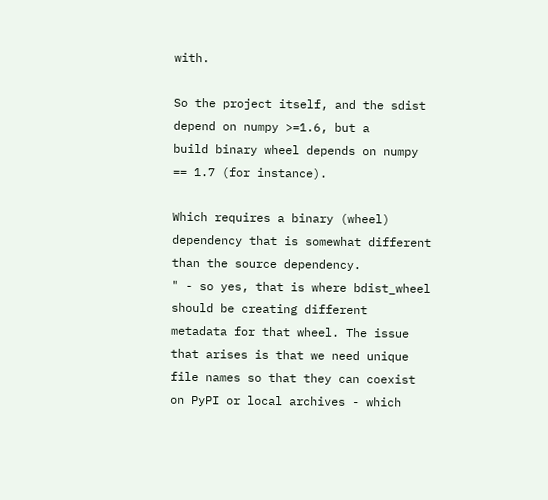with.

So the project itself, and the sdist depend on numpy >=1.6, but a
build binary wheel depends on numpy == 1.7 (for instance).

Which requires a binary (wheel) dependency that is somewhat different
than the source dependency.
" - so yes, that is where bdist_wheel should be creating different
metadata for that wheel. The issue that arises is that we need unique
file names so that they can coexist on PyPI or local archives - which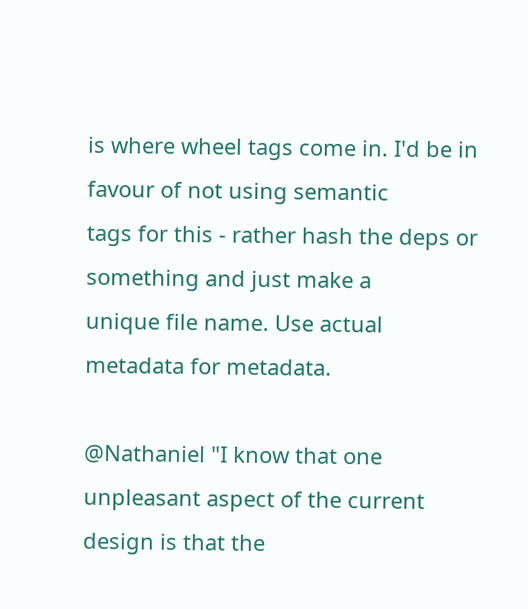is where wheel tags come in. I'd be in favour of not using semantic
tags for this - rather hash the deps or something and just make a
unique file name. Use actual metadata for metadata.

@Nathaniel "I know that one unpleasant aspect of the current design is that the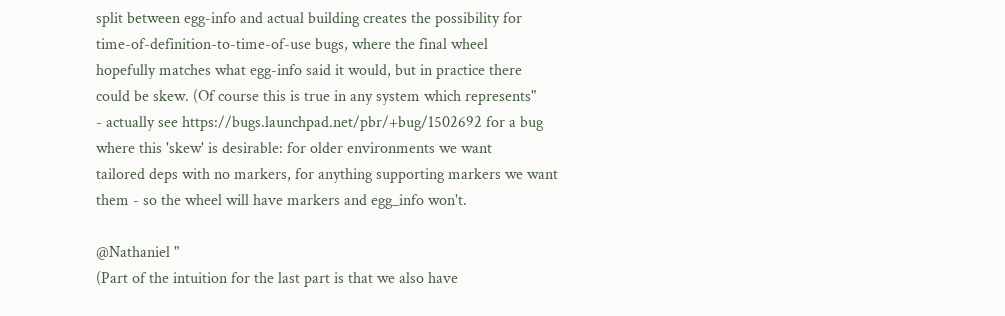split between egg-info and actual building creates the possibility for
time-of-definition-to-time-of-use bugs, where the final wheel
hopefully matches what egg-info said it would, but in practice there
could be skew. (Of course this is true in any system which represents"
- actually see https://bugs.launchpad.net/pbr/+bug/1502692 for a bug
where this 'skew' is desirable: for older environments we want
tailored deps with no markers, for anything supporting markers we want
them - so the wheel will have markers and egg_info won't.

@Nathaniel "
(Part of the intuition for the last part is that we also have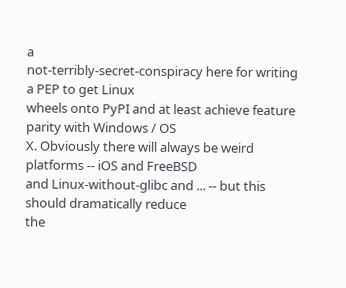a
not-terribly-secret-conspiracy here for writing a PEP to get Linux
wheels onto PyPI and at least achieve feature parity with Windows / OS
X. Obviously there will always be weird platforms -- iOS and FreeBSD
and Linux-without-glibc and ... -- but this should dramatically reduce
the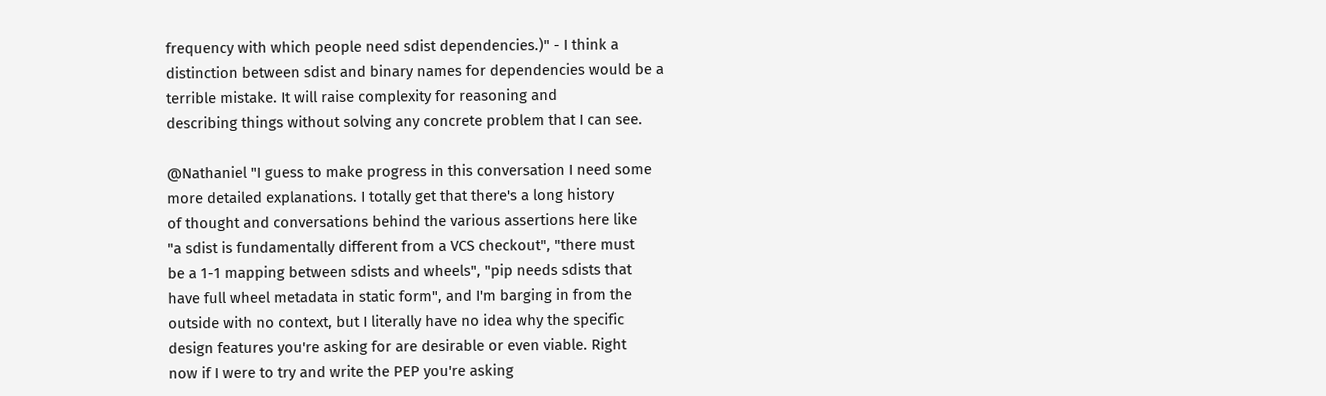frequency with which people need sdist dependencies.)" - I think a
distinction between sdist and binary names for dependencies would be a
terrible mistake. It will raise complexity for reasoning and
describing things without solving any concrete problem that I can see.

@Nathaniel "I guess to make progress in this conversation I need some
more detailed explanations. I totally get that there's a long history
of thought and conversations behind the various assertions here like
"a sdist is fundamentally different from a VCS checkout", "there must
be a 1-1 mapping between sdists and wheels", "pip needs sdists that
have full wheel metadata in static form", and I'm barging in from the
outside with no context, but I literally have no idea why the specific
design features you're asking for are desirable or even viable. Right
now if I were to try and write the PEP you're asking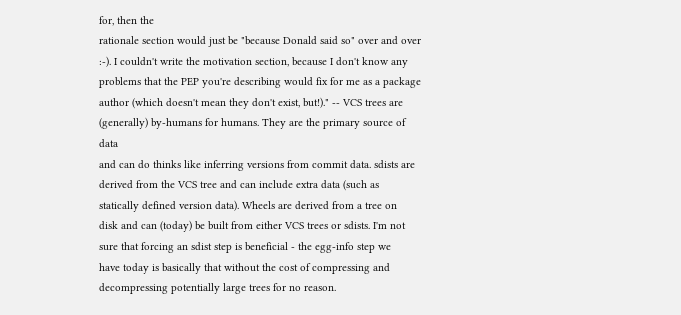for, then the
rationale section would just be "because Donald said so" over and over
:-). I couldn't write the motivation section, because I don't know any
problems that the PEP you're describing would fix for me as a package
author (which doesn't mean they don't exist, but!)." -- VCS trees are
(generally) by-humans for humans. They are the primary source of data
and can do thinks like inferring versions from commit data. sdists are
derived from the VCS tree and can include extra data (such as
statically defined version data). Wheels are derived from a tree on
disk and can (today) be built from either VCS trees or sdists. I'm not
sure that forcing an sdist step is beneficial - the egg-info step we
have today is basically that without the cost of compressing and
decompressing potentially large trees for no reason.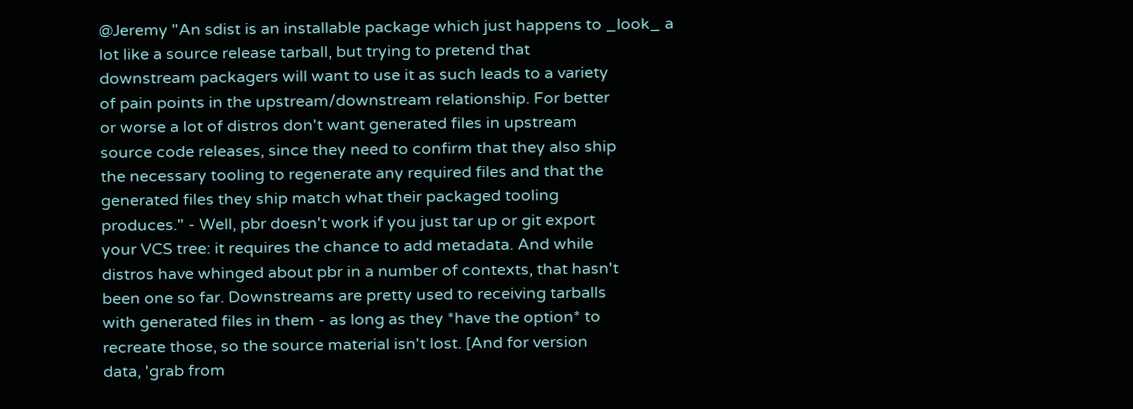@Jeremy "An sdist is an installable package which just happens to _look_ a
lot like a source release tarball, but trying to pretend that
downstream packagers will want to use it as such leads to a variety
of pain points in the upstream/downstream relationship. For better
or worse a lot of distros don't want generated files in upstream
source code releases, since they need to confirm that they also ship
the necessary tooling to regenerate any required files and that the
generated files they ship match what their packaged tooling
produces." - Well, pbr doesn't work if you just tar up or git export
your VCS tree: it requires the chance to add metadata. And while
distros have whinged about pbr in a number of contexts, that hasn't
been one so far. Downstreams are pretty used to receiving tarballs
with generated files in them - as long as they *have the option* to
recreate those, so the source material isn't lost. [And for version
data, 'grab from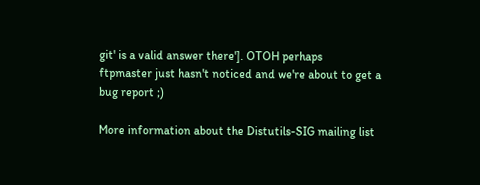git' is a valid answer there']. OTOH perhaps
ftpmaster just hasn't noticed and we're about to get a bug report ;)

More information about the Distutils-SIG mailing list